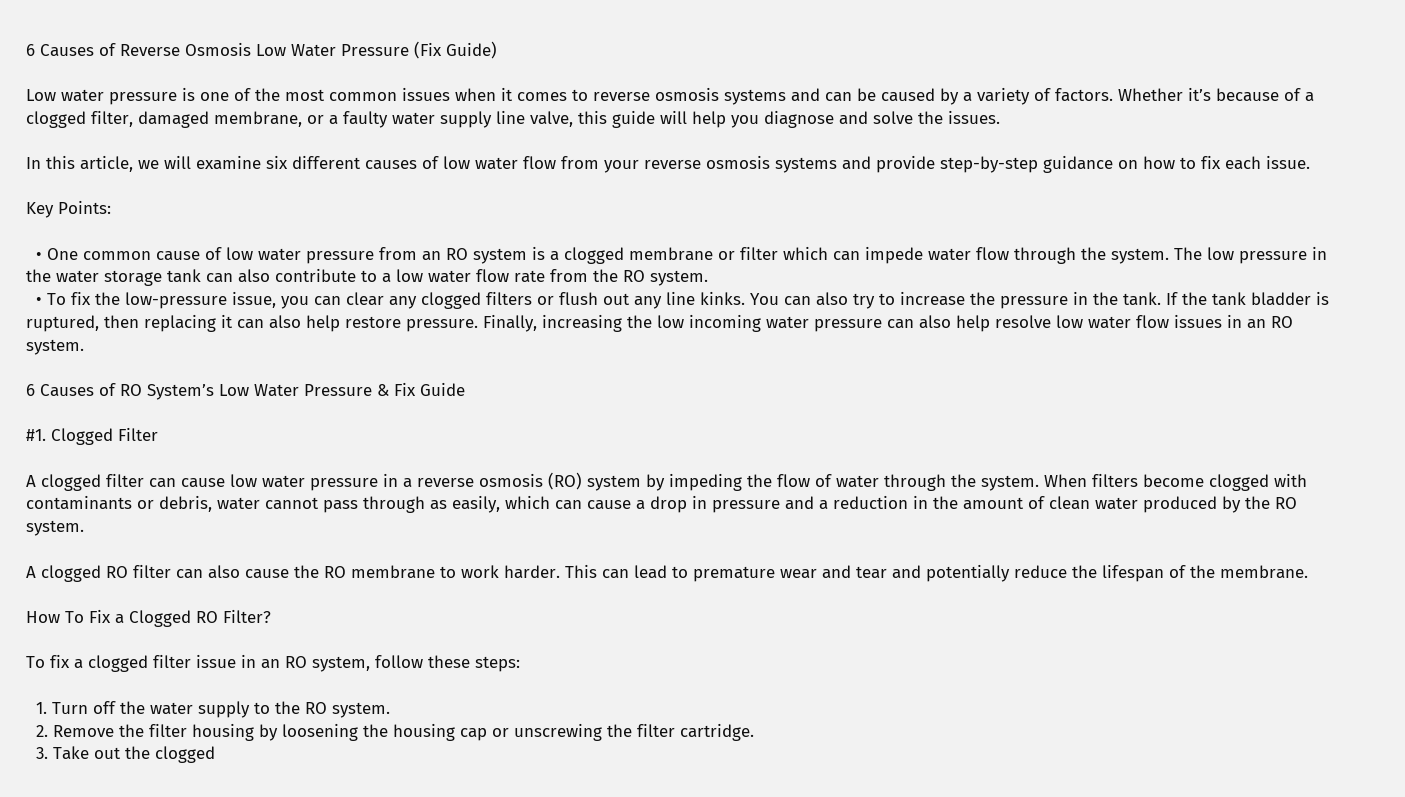6 Causes of Reverse Osmosis Low Water Pressure (Fix Guide)

Low water pressure is one of the most common issues when it comes to reverse osmosis systems and can be caused by a variety of factors. Whether it’s because of a clogged filter, damaged membrane, or a faulty water supply line valve, this guide will help you diagnose and solve the issues.

In this article, we will examine six different causes of low water flow from your reverse osmosis systems and provide step-by-step guidance on how to fix each issue.

Key Points:

  • One common cause of low water pressure from an RO system is a clogged membrane or filter which can impede water flow through the system. The low pressure in the water storage tank can also contribute to a low water flow rate from the RO system.
  • To fix the low-pressure issue, you can clear any clogged filters or flush out any line kinks. You can also try to increase the pressure in the tank. If the tank bladder is ruptured, then replacing it can also help restore pressure. Finally, increasing the low incoming water pressure can also help resolve low water flow issues in an RO system.

6 Causes of RO System’s Low Water Pressure & Fix Guide

#1. Clogged Filter

A clogged filter can cause low water pressure in a reverse osmosis (RO) system by impeding the flow of water through the system. When filters become clogged with contaminants or debris, water cannot pass through as easily, which can cause a drop in pressure and a reduction in the amount of clean water produced by the RO system.

A clogged RO filter can also cause the RO membrane to work harder. This can lead to premature wear and tear and potentially reduce the lifespan of the membrane.

How To Fix a Clogged RO Filter?

To fix a clogged filter issue in an RO system, follow these steps:

  1. Turn off the water supply to the RO system.
  2. Remove the filter housing by loosening the housing cap or unscrewing the filter cartridge.
  3. Take out the clogged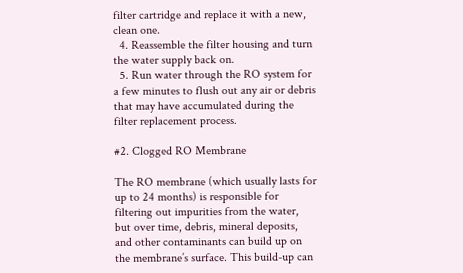filter cartridge and replace it with a new, clean one.
  4. Reassemble the filter housing and turn the water supply back on.
  5. Run water through the RO system for a few minutes to flush out any air or debris that may have accumulated during the filter replacement process.

#2. Clogged RO Membrane

The RO membrane (which usually lasts for up to 24 months) is responsible for filtering out impurities from the water, but over time, debris, mineral deposits, and other contaminants can build up on the membrane’s surface. This build-up can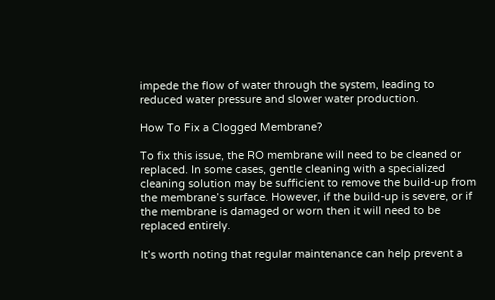impede the flow of water through the system, leading to reduced water pressure and slower water production.

How To Fix a Clogged Membrane?

To fix this issue, the RO membrane will need to be cleaned or replaced. In some cases, gentle cleaning with a specialized cleaning solution may be sufficient to remove the build-up from the membrane’s surface. However, if the build-up is severe, or if the membrane is damaged or worn then it will need to be replaced entirely.

It’s worth noting that regular maintenance can help prevent a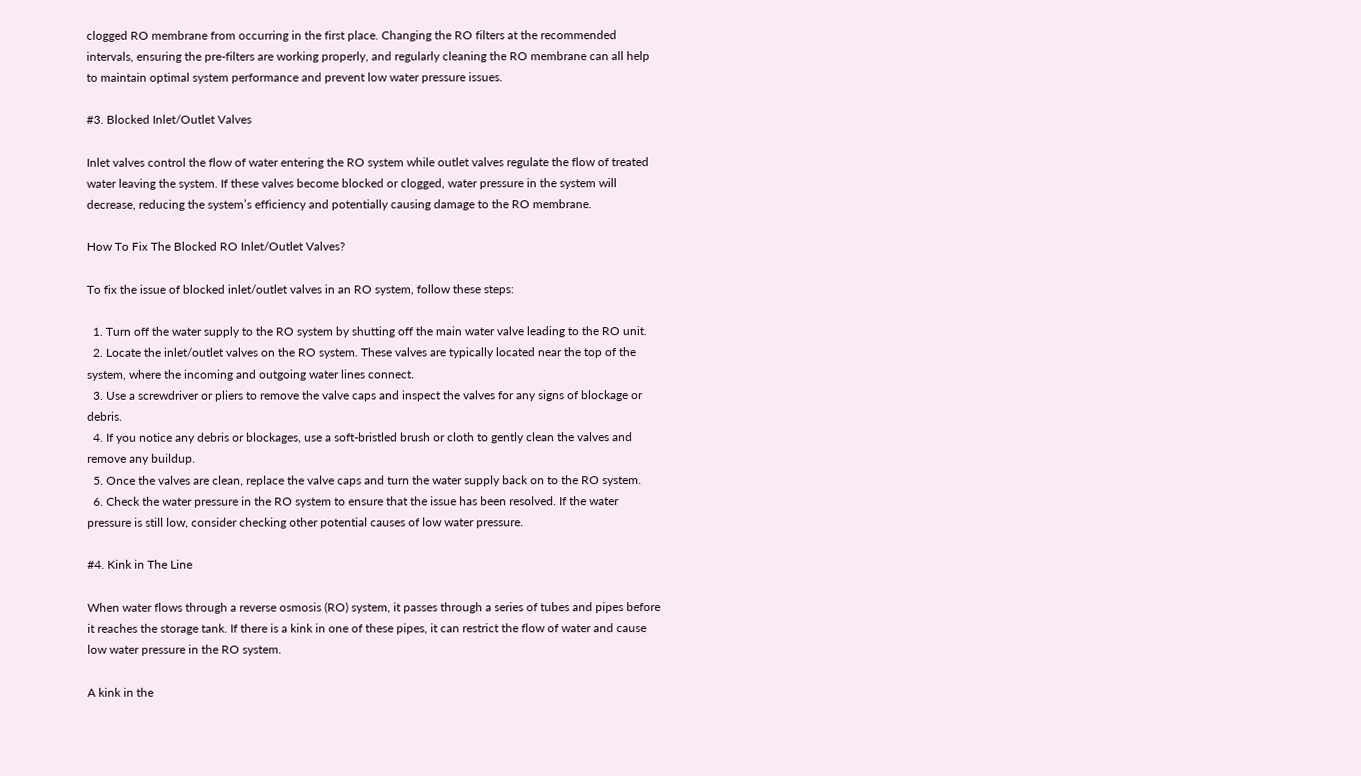clogged RO membrane from occurring in the first place. Changing the RO filters at the recommended intervals, ensuring the pre-filters are working properly, and regularly cleaning the RO membrane can all help to maintain optimal system performance and prevent low water pressure issues.

#3. Blocked Inlet/Outlet Valves

Inlet valves control the flow of water entering the RO system while outlet valves regulate the flow of treated water leaving the system. If these valves become blocked or clogged, water pressure in the system will decrease, reducing the system’s efficiency and potentially causing damage to the RO membrane.

How To Fix The Blocked RO Inlet/Outlet Valves?

To fix the issue of blocked inlet/outlet valves in an RO system, follow these steps:

  1. Turn off the water supply to the RO system by shutting off the main water valve leading to the RO unit.
  2. Locate the inlet/outlet valves on the RO system. These valves are typically located near the top of the system, where the incoming and outgoing water lines connect.
  3. Use a screwdriver or pliers to remove the valve caps and inspect the valves for any signs of blockage or debris.
  4. If you notice any debris or blockages, use a soft-bristled brush or cloth to gently clean the valves and remove any buildup.
  5. Once the valves are clean, replace the valve caps and turn the water supply back on to the RO system.
  6. Check the water pressure in the RO system to ensure that the issue has been resolved. If the water pressure is still low, consider checking other potential causes of low water pressure.

#4. Kink in The Line

When water flows through a reverse osmosis (RO) system, it passes through a series of tubes and pipes before it reaches the storage tank. If there is a kink in one of these pipes, it can restrict the flow of water and cause low water pressure in the RO system.

A kink in the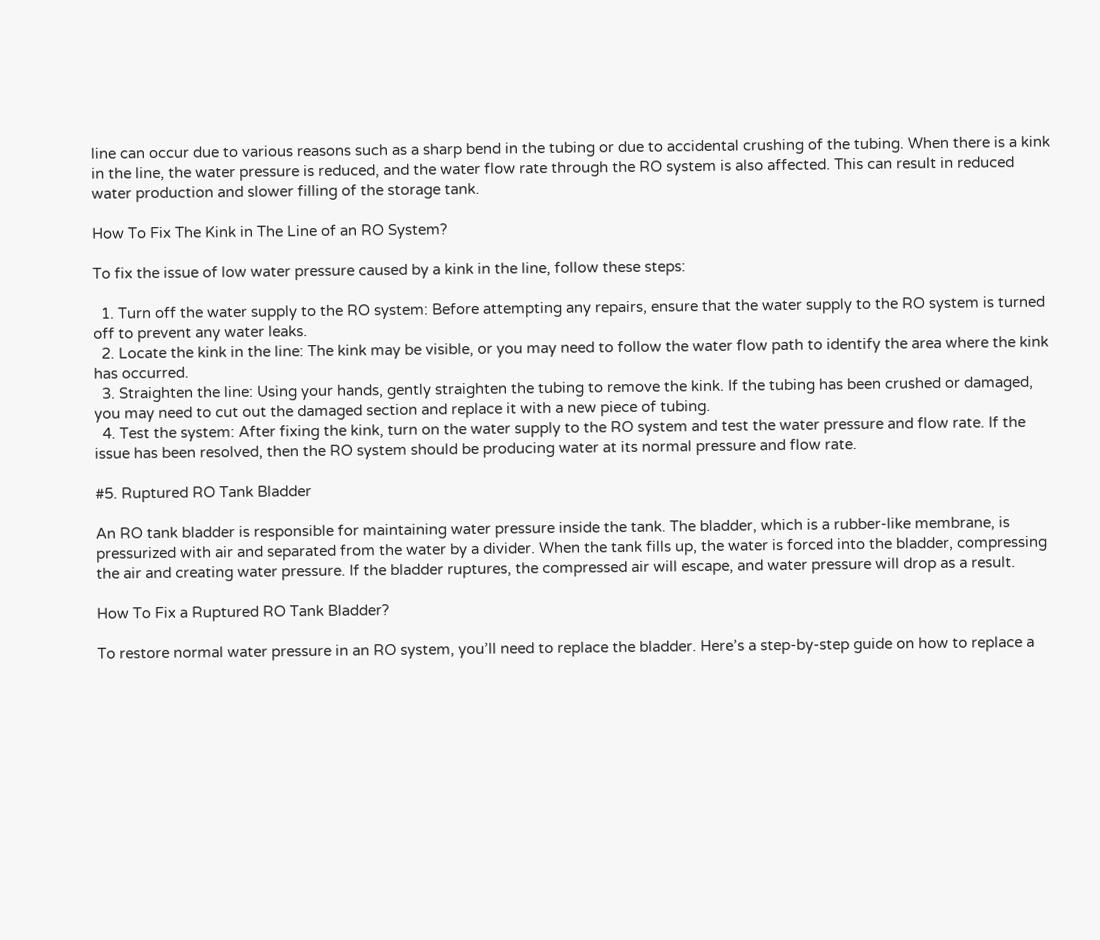line can occur due to various reasons such as a sharp bend in the tubing or due to accidental crushing of the tubing. When there is a kink in the line, the water pressure is reduced, and the water flow rate through the RO system is also affected. This can result in reduced water production and slower filling of the storage tank.

How To Fix The Kink in The Line of an RO System?

To fix the issue of low water pressure caused by a kink in the line, follow these steps:

  1. Turn off the water supply to the RO system: Before attempting any repairs, ensure that the water supply to the RO system is turned off to prevent any water leaks.
  2. Locate the kink in the line: The kink may be visible, or you may need to follow the water flow path to identify the area where the kink has occurred.
  3. Straighten the line: Using your hands, gently straighten the tubing to remove the kink. If the tubing has been crushed or damaged, you may need to cut out the damaged section and replace it with a new piece of tubing.
  4. Test the system: After fixing the kink, turn on the water supply to the RO system and test the water pressure and flow rate. If the issue has been resolved, then the RO system should be producing water at its normal pressure and flow rate.

#5. Ruptured RO Tank Bladder

An RO tank bladder is responsible for maintaining water pressure inside the tank. The bladder, which is a rubber-like membrane, is pressurized with air and separated from the water by a divider. When the tank fills up, the water is forced into the bladder, compressing the air and creating water pressure. If the bladder ruptures, the compressed air will escape, and water pressure will drop as a result.

How To Fix a Ruptured RO Tank Bladder?

To restore normal water pressure in an RO system, you’ll need to replace the bladder. Here’s a step-by-step guide on how to replace a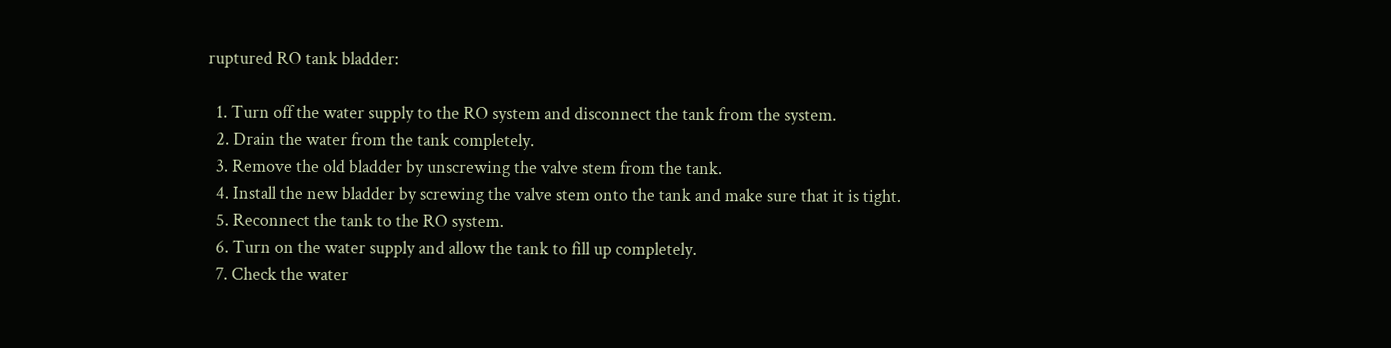ruptured RO tank bladder:

  1. Turn off the water supply to the RO system and disconnect the tank from the system.
  2. Drain the water from the tank completely.
  3. Remove the old bladder by unscrewing the valve stem from the tank.
  4. Install the new bladder by screwing the valve stem onto the tank and make sure that it is tight.
  5. Reconnect the tank to the RO system.
  6. Turn on the water supply and allow the tank to fill up completely.
  7. Check the water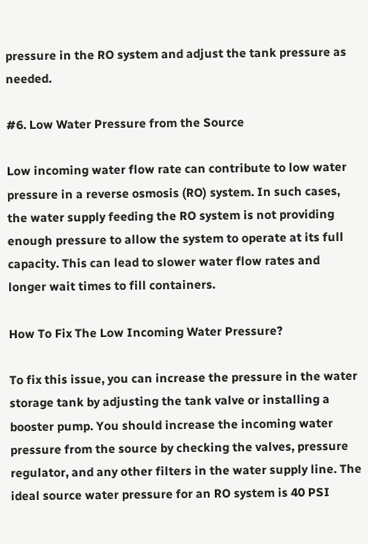pressure in the RO system and adjust the tank pressure as needed.

#6. Low Water Pressure from the Source

Low incoming water flow rate can contribute to low water pressure in a reverse osmosis (RO) system. In such cases, the water supply feeding the RO system is not providing enough pressure to allow the system to operate at its full capacity. This can lead to slower water flow rates and longer wait times to fill containers.

How To Fix The Low Incoming Water Pressure?

To fix this issue, you can increase the pressure in the water storage tank by adjusting the tank valve or installing a booster pump. You should increase the incoming water pressure from the source by checking the valves, pressure regulator, and any other filters in the water supply line. The ideal source water pressure for an RO system is 40 PSI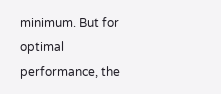minimum. But for optimal performance, the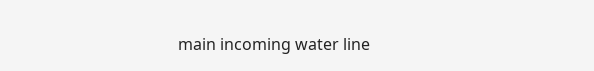main incoming water line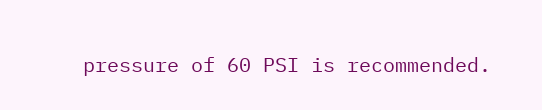pressure of 60 PSI is recommended.